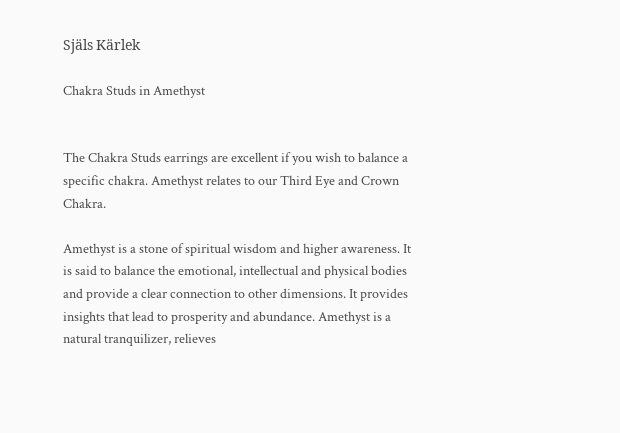Själs Kärlek

Chakra Studs in Amethyst


The Chakra Studs earrings are excellent if you wish to balance a specific chakra. Amethyst relates to our Third Eye and Crown Chakra.

Amethyst is a stone of spiritual wisdom and higher awareness. It is said to balance the emotional, intellectual and physical bodies and provide a clear connection to other dimensions. It provides insights that lead to prosperity and abundance. Amethyst is a natural tranquilizer, relieves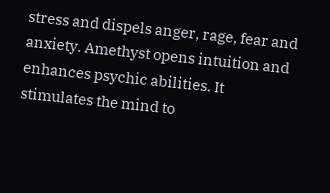stress and dispels anger, rage, fear and anxiety. Amethyst opens intuition and enhances psychic abilities. It stimulates the mind to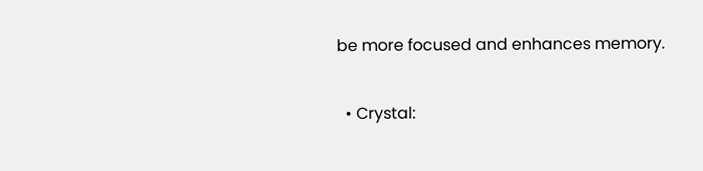be more focused and enhances memory.

  • Crystal: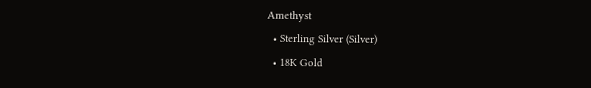Amethyst
  • Sterling Silver (Silver)
  • 18K Gold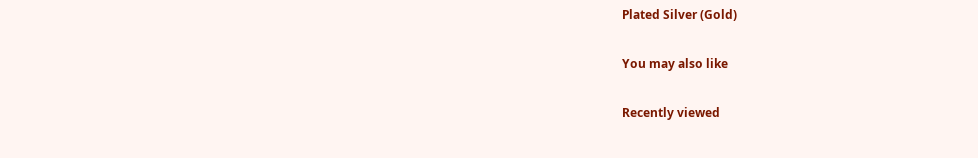Plated Silver (Gold)

You may also like

Recently viewed